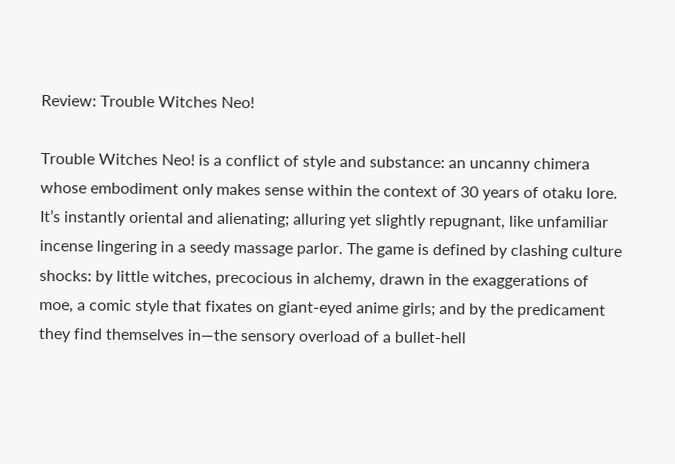Review: Trouble Witches Neo!

Trouble Witches Neo! is a conflict of style and substance: an uncanny chimera whose embodiment only makes sense within the context of 30 years of otaku lore. It’s instantly oriental and alienating; alluring yet slightly repugnant, like unfamiliar incense lingering in a seedy massage parlor. The game is defined by clashing culture shocks: by little witches, precocious in alchemy, drawn in the exaggerations of moe, a comic style that fixates on giant-eyed anime girls; and by the predicament they find themselves in—the sensory overload of a bullet-hell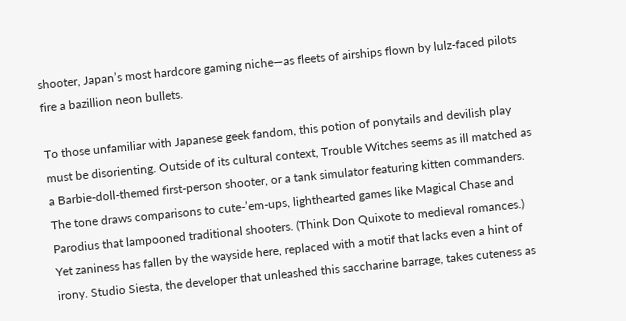shooter, Japan’s most hardcore gaming niche—as fleets of airships flown by lulz-faced pilots fire a bazillion neon bullets.

To those unfamiliar with Japanese geek fandom, this potion of ponytails and devilish play must be disorienting. Outside of its cultural context, Trouble Witches seems as ill matched as a Barbie-doll-themed first-person shooter, or a tank simulator featuring kitten commanders. The tone draws comparisons to cute-’em-ups, lighthearted games like Magical Chase and Parodius that lampooned traditional shooters. (Think Don Quixote to medieval romances.) Yet zaniness has fallen by the wayside here, replaced with a motif that lacks even a hint of irony. Studio Siesta, the developer that unleashed this saccharine barrage, takes cuteness as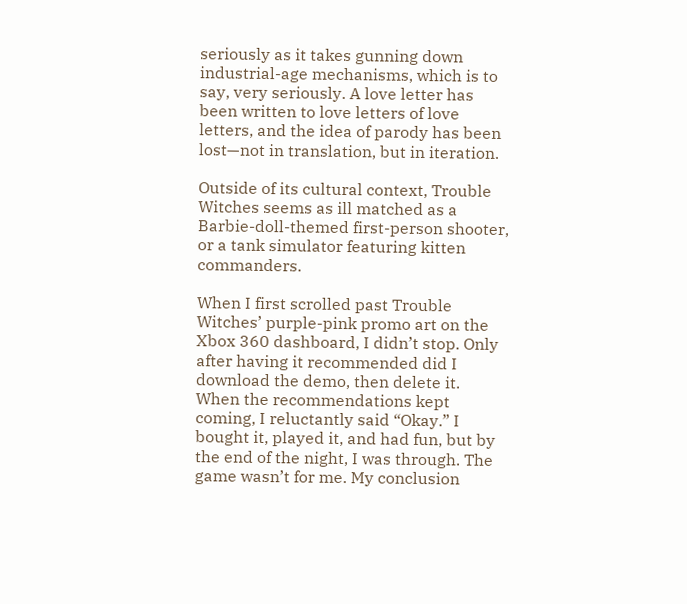seriously as it takes gunning down industrial-age mechanisms, which is to say, very seriously. A love letter has been written to love letters of love letters, and the idea of parody has been lost—not in translation, but in iteration.

Outside of its cultural context, Trouble Witches seems as ill matched as a Barbie-doll-themed first-person shooter, or a tank simulator featuring kitten commanders.

When I first scrolled past Trouble Witches’ purple-pink promo art on the Xbox 360 dashboard, I didn’t stop. Only after having it recommended did I download the demo, then delete it. When the recommendations kept coming, I reluctantly said “Okay.” I bought it, played it, and had fun, but by the end of the night, I was through. The game wasn’t for me. My conclusion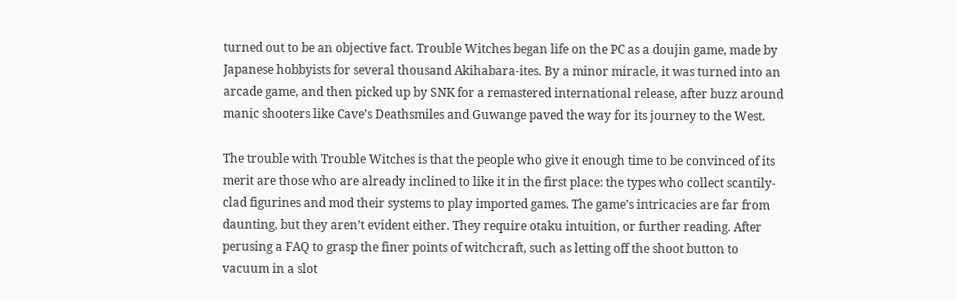turned out to be an objective fact. Trouble Witches began life on the PC as a doujin game, made by Japanese hobbyists for several thousand Akihabara-ites. By a minor miracle, it was turned into an arcade game, and then picked up by SNK for a remastered international release, after buzz around manic shooters like Cave’s Deathsmiles and Guwange paved the way for its journey to the West.

The trouble with Trouble Witches is that the people who give it enough time to be convinced of its merit are those who are already inclined to like it in the first place: the types who collect scantily-clad figurines and mod their systems to play imported games. The game’s intricacies are far from daunting, but they aren’t evident either. They require otaku intuition, or further reading. After perusing a FAQ to grasp the finer points of witchcraft, such as letting off the shoot button to vacuum in a slot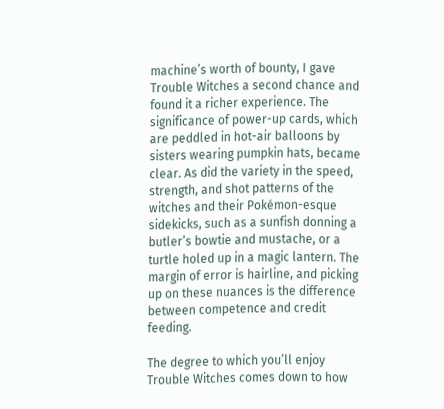machine’s worth of bounty, I gave Trouble Witches a second chance and found it a richer experience. The significance of power-up cards, which are peddled in hot-air balloons by sisters wearing pumpkin hats, became clear. As did the variety in the speed, strength, and shot patterns of the witches and their Pokémon-esque sidekicks, such as a sunfish donning a butler’s bowtie and mustache, or a turtle holed up in a magic lantern. The margin of error is hairline, and picking up on these nuances is the difference between competence and credit feeding.

The degree to which you’ll enjoy Trouble Witches comes down to how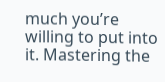much you’re willing to put into it. Mastering the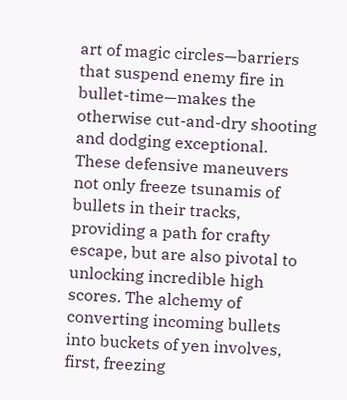art of magic circles—barriers that suspend enemy fire in bullet-time—makes the otherwise cut-and-dry shooting and dodging exceptional. These defensive maneuvers not only freeze tsunamis of bullets in their tracks, providing a path for crafty escape, but are also pivotal to unlocking incredible high scores. The alchemy of converting incoming bullets into buckets of yen involves, first, freezing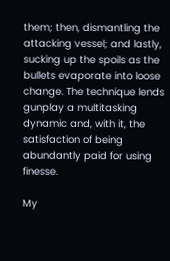them; then, dismantling the attacking vessel; and lastly, sucking up the spoils as the bullets evaporate into loose change. The technique lends gunplay a multitasking dynamic and, with it, the satisfaction of being abundantly paid for using finesse.

My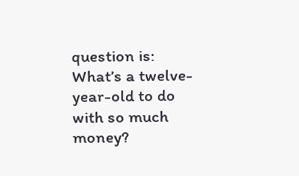question is: What’s a twelve-year-old to do with so much money?